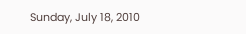Sunday, July 18, 2010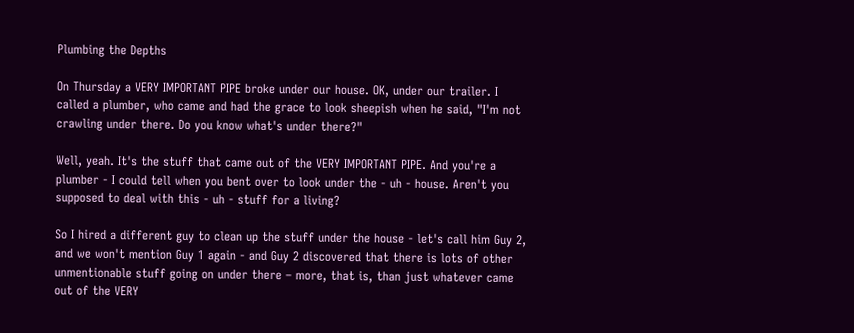Plumbing the Depths

On Thursday a VERY IMPORTANT PIPE broke under our house. OK, under our trailer. I called a plumber, who came and had the grace to look sheepish when he said, "I'm not crawling under there. Do you know what's under there?"

Well, yeah. It's the stuff that came out of the VERY IMPORTANT PIPE. And you're a plumber - I could tell when you bent over to look under the - uh - house. Aren't you supposed to deal with this - uh - stuff for a living?

So I hired a different guy to clean up the stuff under the house - let's call him Guy 2, and we won't mention Guy 1 again - and Guy 2 discovered that there is lots of other unmentionable stuff going on under there – more, that is, than just whatever came out of the VERY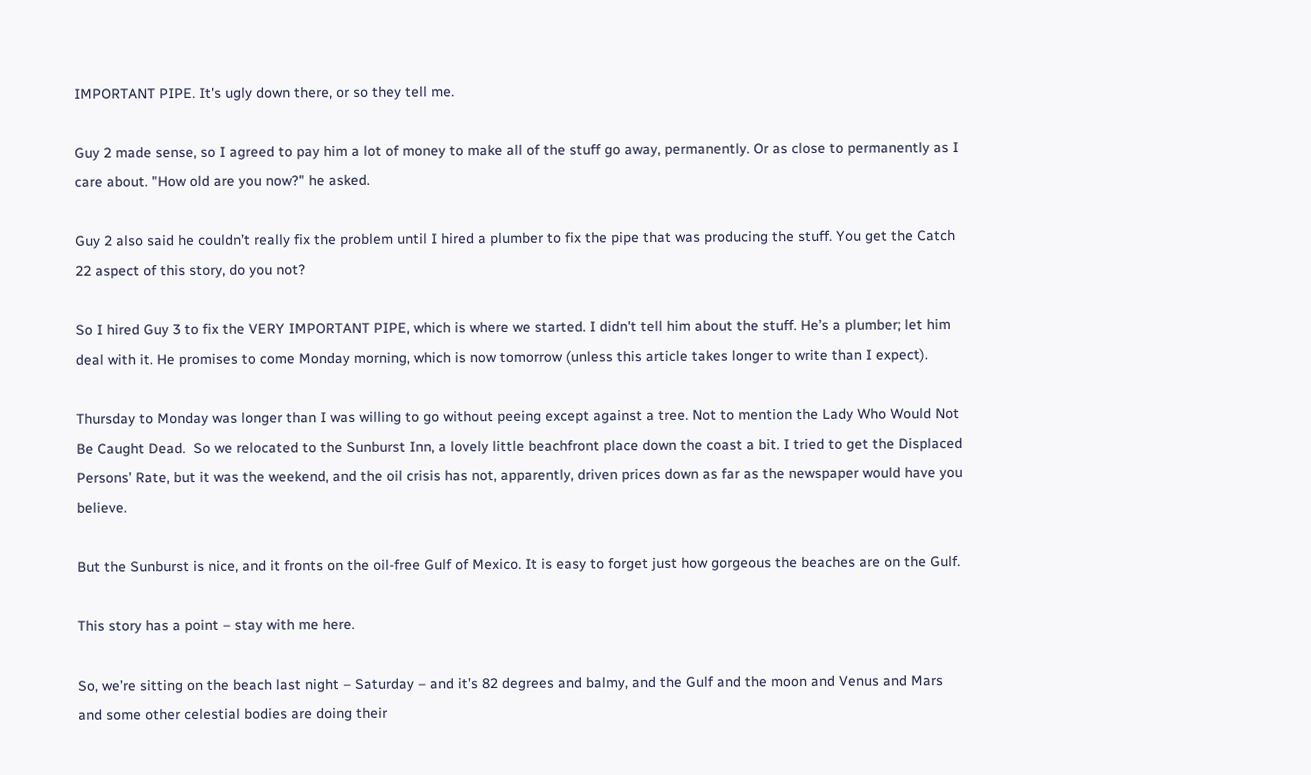IMPORTANT PIPE. It's ugly down there, or so they tell me.

Guy 2 made sense, so I agreed to pay him a lot of money to make all of the stuff go away, permanently. Or as close to permanently as I care about. "How old are you now?" he asked.

Guy 2 also said he couldn’t really fix the problem until I hired a plumber to fix the pipe that was producing the stuff. You get the Catch 22 aspect of this story, do you not?

So I hired Guy 3 to fix the VERY IMPORTANT PIPE, which is where we started. I didn't tell him about the stuff. He’s a plumber; let him deal with it. He promises to come Monday morning, which is now tomorrow (unless this article takes longer to write than I expect).

Thursday to Monday was longer than I was willing to go without peeing except against a tree. Not to mention the Lady Who Would Not Be Caught Dead.  So we relocated to the Sunburst Inn, a lovely little beachfront place down the coast a bit. I tried to get the Displaced Persons’ Rate, but it was the weekend, and the oil crisis has not, apparently, driven prices down as far as the newspaper would have you believe.

But the Sunburst is nice, and it fronts on the oil-free Gulf of Mexico. It is easy to forget just how gorgeous the beaches are on the Gulf.

This story has a point – stay with me here.

So, we’re sitting on the beach last night – Saturday – and it’s 82 degrees and balmy, and the Gulf and the moon and Venus and Mars and some other celestial bodies are doing their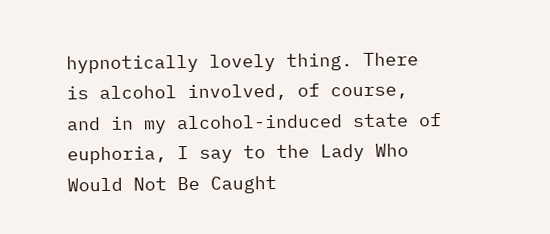hypnotically lovely thing. There is alcohol involved, of course, and in my alcohol-induced state of euphoria, I say to the Lady Who Would Not Be Caught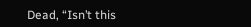Dead, “Isn’t this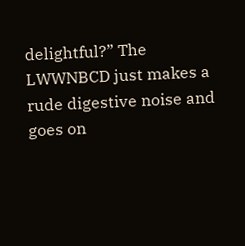delightful?” The LWWNBCD just makes a rude digestive noise and goes on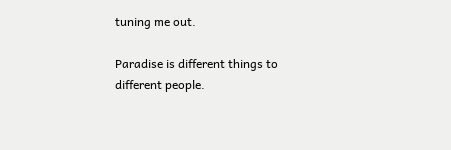tuning me out.

Paradise is different things to different people.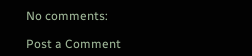No comments:

Post a Comment